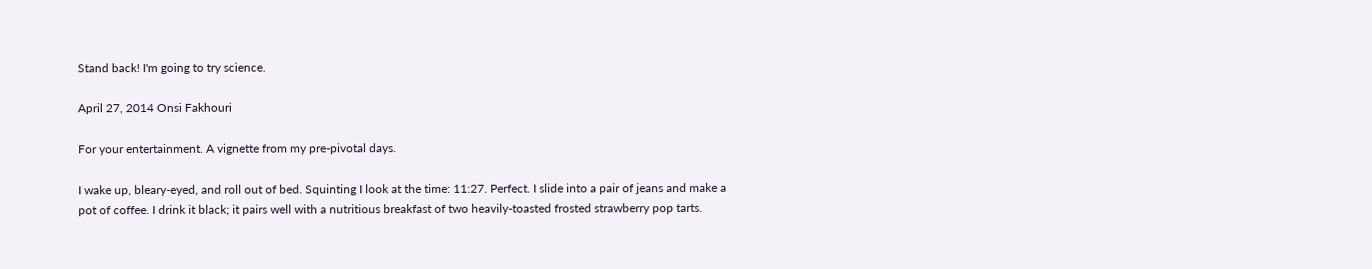Stand back! I'm going to try science.

April 27, 2014 Onsi Fakhouri

For your entertainment. A vignette from my pre-pivotal days.

I wake up, bleary-eyed, and roll out of bed. Squinting I look at the time: 11:27. Perfect. I slide into a pair of jeans and make a pot of coffee. I drink it black; it pairs well with a nutritious breakfast of two heavily-toasted frosted strawberry pop tarts.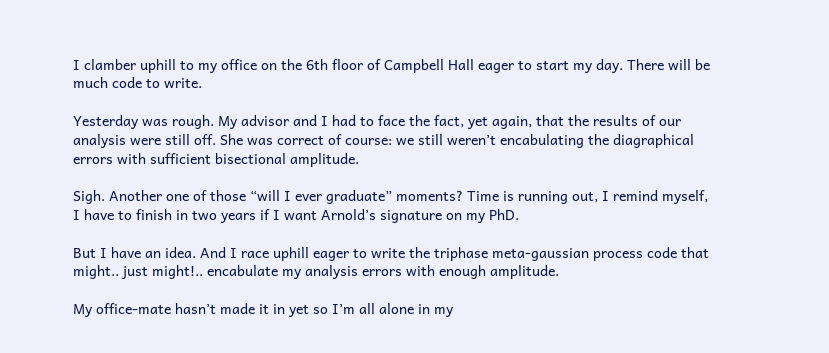I clamber uphill to my office on the 6th floor of Campbell Hall eager to start my day. There will be much code to write.

Yesterday was rough. My advisor and I had to face the fact, yet again, that the results of our analysis were still off. She was correct of course: we still weren’t encabulating the diagraphical errors with sufficient bisectional amplitude.

Sigh. Another one of those “will I ever graduate” moments? Time is running out, I remind myself, I have to finish in two years if I want Arnold’s signature on my PhD.

But I have an idea. And I race uphill eager to write the triphase meta-gaussian process code that might.. just might!.. encabulate my analysis errors with enough amplitude.

My office-mate hasn’t made it in yet so I’m all alone in my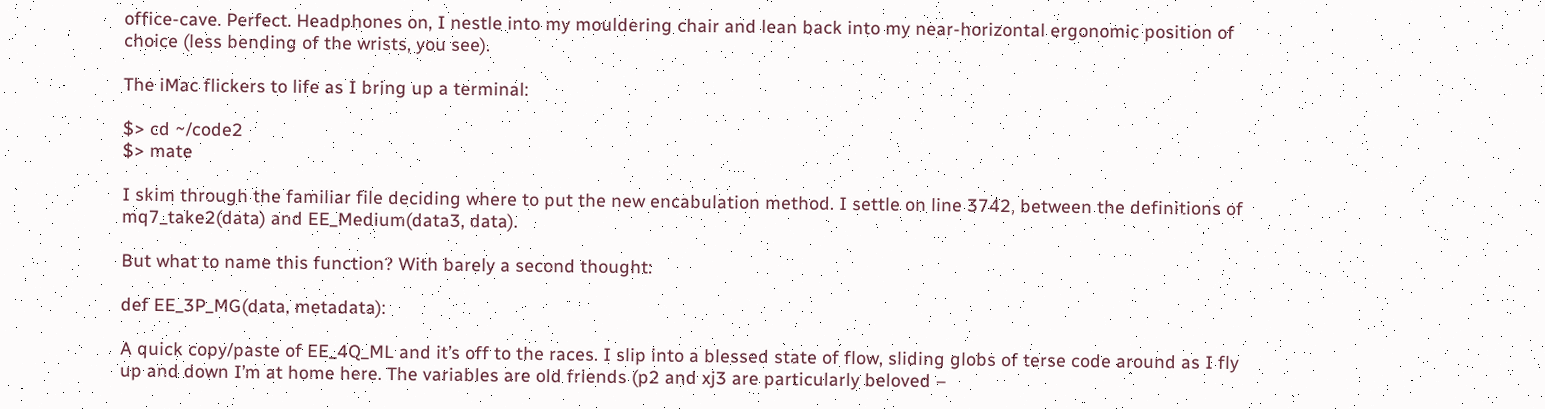office-cave. Perfect. Headphones on, I nestle into my mouldering chair and lean back into my near-horizontal ergonomic position of choice (less bending of the wrists, you see).

The iMac flickers to life as I bring up a terminal:

$> cd ~/code2
$> mate

I skim through the familiar file deciding where to put the new encabulation method. I settle on line 3742, between the definitions of mq7_take2(data) and EE_Medium(data3, data).

But what to name this function? With barely a second thought:

def EE_3P_MG(data, metadata):

A quick copy/paste of EE_4Q_ML and it’s off to the races. I slip into a blessed state of flow, sliding globs of terse code around as I fly up and down I’m at home here. The variables are old friends (p2 and xj3 are particularly beloved –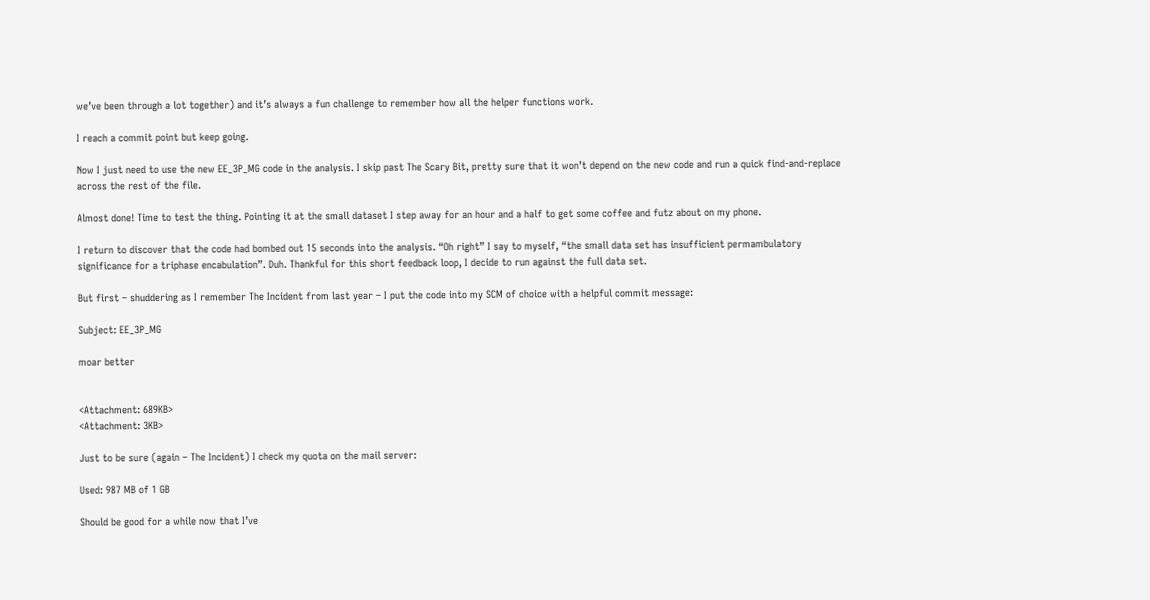we’ve been through a lot together) and it’s always a fun challenge to remember how all the helper functions work.

I reach a commit point but keep going.

Now I just need to use the new EE_3P_MG code in the analysis. I skip past The Scary Bit, pretty sure that it won’t depend on the new code and run a quick find-and-replace across the rest of the file.

Almost done! Time to test the thing. Pointing it at the small dataset I step away for an hour and a half to get some coffee and futz about on my phone.

I return to discover that the code had bombed out 15 seconds into the analysis. “Oh right” I say to myself, “the small data set has insufficient permambulatory significance for a triphase encabulation”. Duh. Thankful for this short feedback loop, I decide to run against the full data set.

But first – shuddering as I remember The Incident from last year – I put the code into my SCM of choice with a helpful commit message:

Subject: EE_3P_MG

moar better


<Attachment: 689KB>
<Attachment: 3KB>

Just to be sure (again – The Incident) I check my quota on the mail server:

Used: 987 MB of 1 GB

Should be good for a while now that I’ve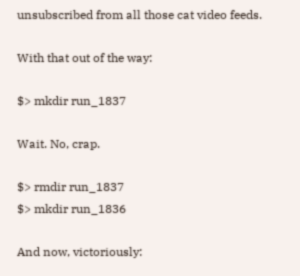unsubscribed from all those cat video feeds.

With that out of the way:

$> mkdir run_1837

Wait. No, crap.

$> rmdir run_1837
$> mkdir run_1836

And now, victoriously: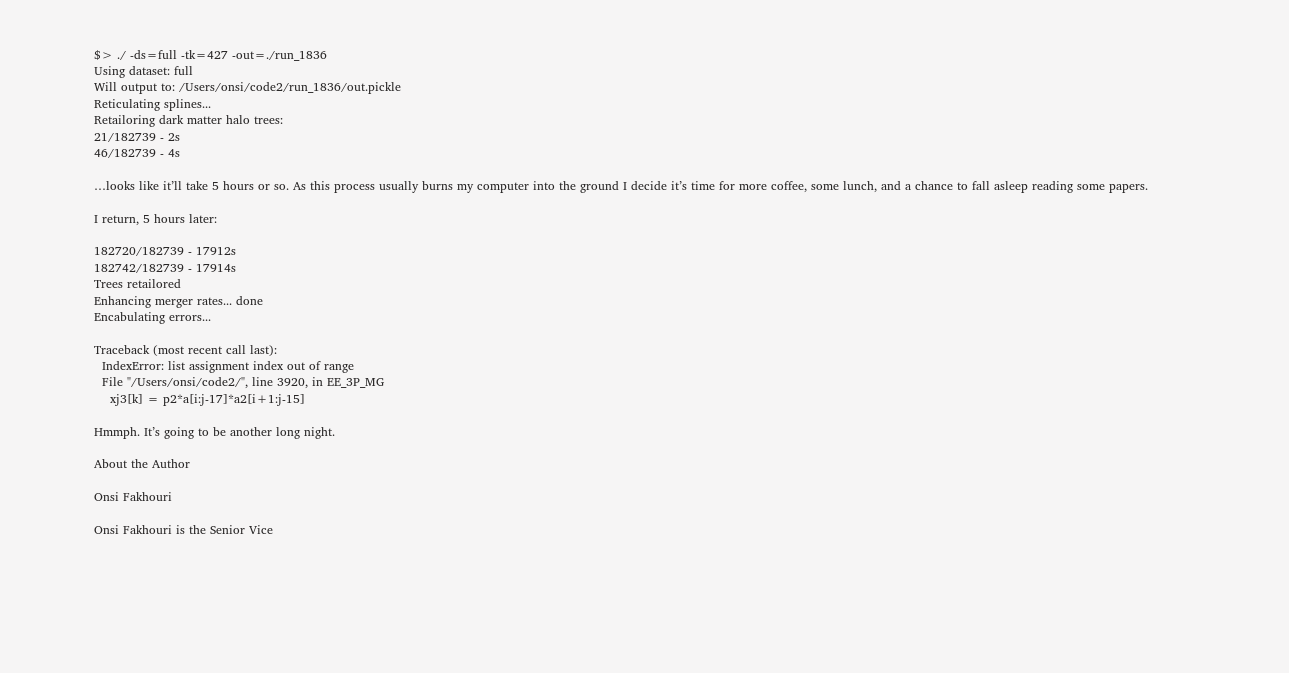$> ./ -ds=full -tk=427 -out=./run_1836
Using dataset: full
Will output to: /Users/onsi/code2/run_1836/out.pickle
Reticulating splines...
Retailoring dark matter halo trees:
21/182739 - 2s
46/182739 - 4s

…looks like it’ll take 5 hours or so. As this process usually burns my computer into the ground I decide it’s time for more coffee, some lunch, and a chance to fall asleep reading some papers.

I return, 5 hours later:

182720/182739 - 17912s
182742/182739 - 17914s
Trees retailored
Enhancing merger rates... done
Encabulating errors...

Traceback (most recent call last):
  IndexError: list assignment index out of range
  File "/Users/onsi/code2/", line 3920, in EE_3P_MG
    xj3[k] = p2*a[i:j-17]*a2[i+1:j-15]

Hmmph. It’s going to be another long night.

About the Author

Onsi Fakhouri

Onsi Fakhouri is the Senior Vice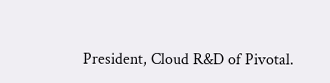President, Cloud R&D of Pivotal.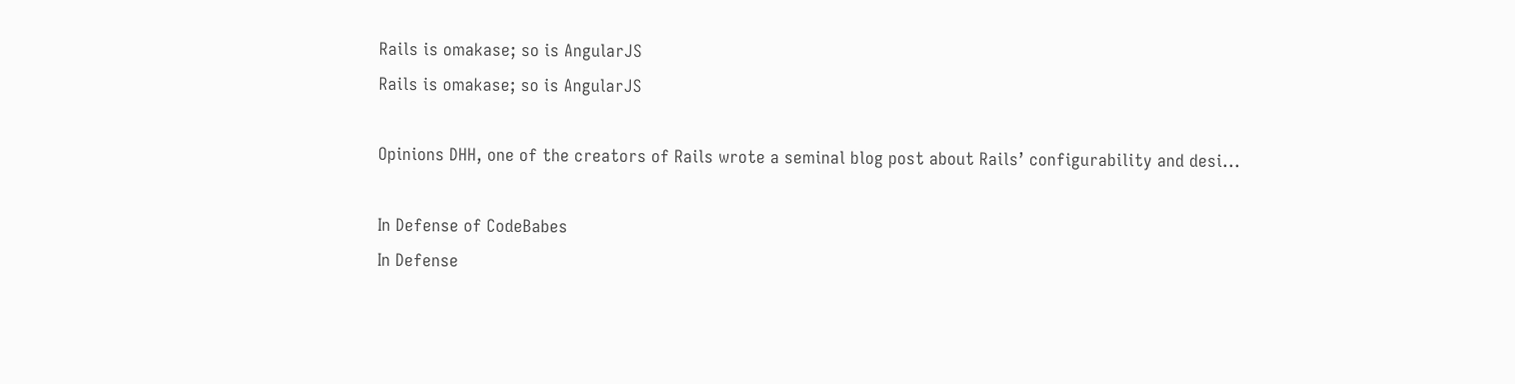Rails is omakase; so is AngularJS
Rails is omakase; so is AngularJS

Opinions DHH, one of the creators of Rails wrote a seminal blog post about Rails’ configurability and desi...

In Defense of CodeBabes
In Defense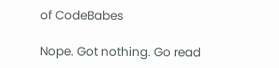of CodeBabes

Nope. Got nothing. Go read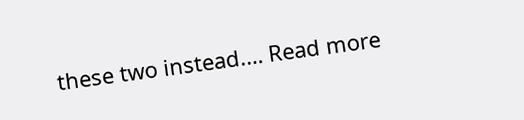these two instead.… Read more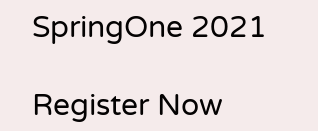SpringOne 2021

Register Now